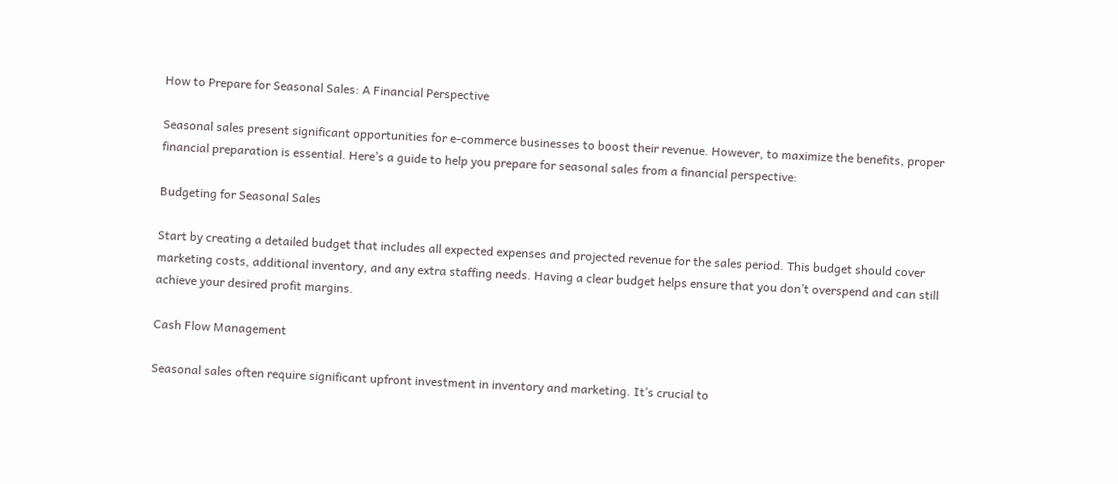How to Prepare for Seasonal Sales: A Financial Perspective

Seasonal sales present significant opportunities for e-commerce businesses to boost their revenue. However, to maximize the benefits, proper financial preparation is essential. Here’s a guide to help you prepare for seasonal sales from a financial perspective:

Budgeting for Seasonal Sales

Start by creating a detailed budget that includes all expected expenses and projected revenue for the sales period. This budget should cover marketing costs, additional inventory, and any extra staffing needs. Having a clear budget helps ensure that you don’t overspend and can still achieve your desired profit margins.

Cash Flow Management

Seasonal sales often require significant upfront investment in inventory and marketing. It’s crucial to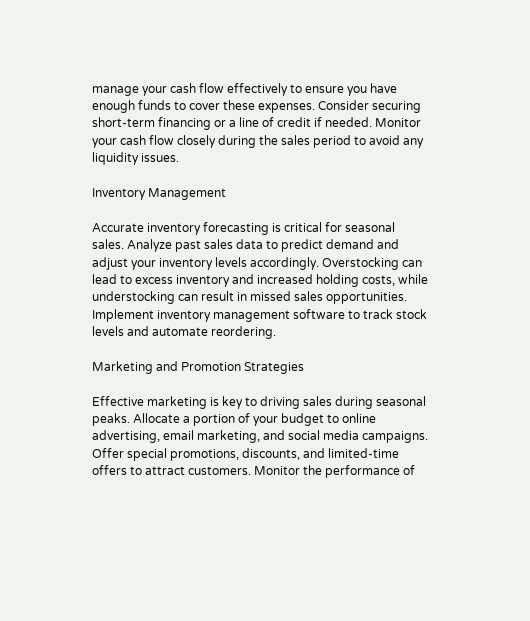manage your cash flow effectively to ensure you have enough funds to cover these expenses. Consider securing short-term financing or a line of credit if needed. Monitor your cash flow closely during the sales period to avoid any liquidity issues.

Inventory Management

Accurate inventory forecasting is critical for seasonal sales. Analyze past sales data to predict demand and adjust your inventory levels accordingly. Overstocking can lead to excess inventory and increased holding costs, while understocking can result in missed sales opportunities. Implement inventory management software to track stock levels and automate reordering.

Marketing and Promotion Strategies

Effective marketing is key to driving sales during seasonal peaks. Allocate a portion of your budget to online advertising, email marketing, and social media campaigns. Offer special promotions, discounts, and limited-time offers to attract customers. Monitor the performance of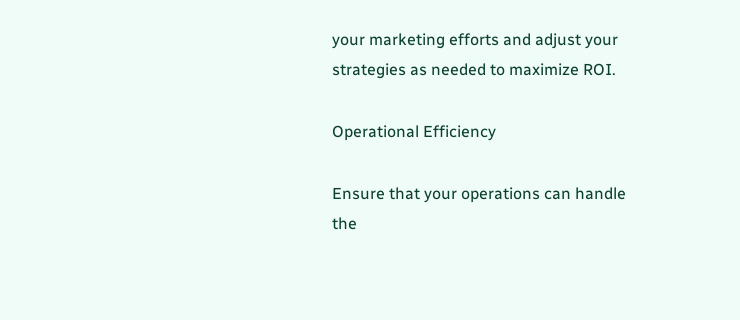your marketing efforts and adjust your strategies as needed to maximize ROI.

Operational Efficiency

Ensure that your operations can handle the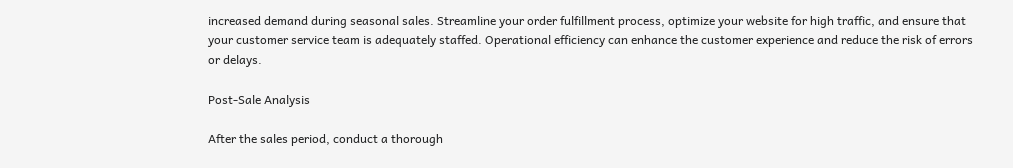increased demand during seasonal sales. Streamline your order fulfillment process, optimize your website for high traffic, and ensure that your customer service team is adequately staffed. Operational efficiency can enhance the customer experience and reduce the risk of errors or delays.

Post-Sale Analysis

After the sales period, conduct a thorough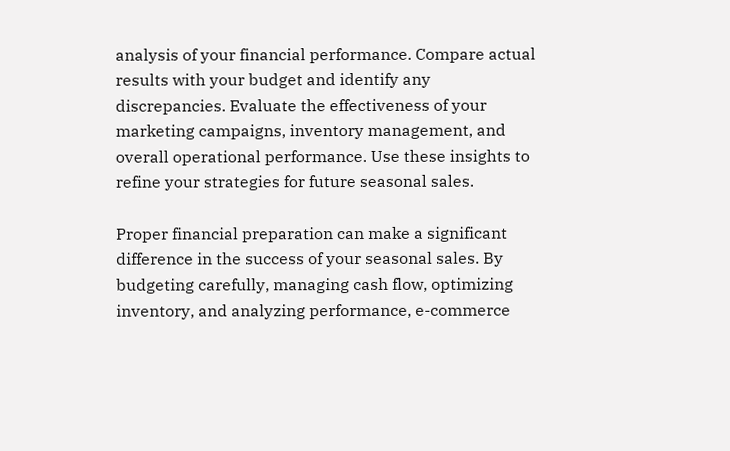analysis of your financial performance. Compare actual results with your budget and identify any discrepancies. Evaluate the effectiveness of your marketing campaigns, inventory management, and overall operational performance. Use these insights to refine your strategies for future seasonal sales.

Proper financial preparation can make a significant difference in the success of your seasonal sales. By budgeting carefully, managing cash flow, optimizing inventory, and analyzing performance, e-commerce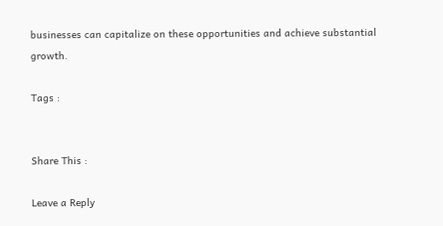businesses can capitalize on these opportunities and achieve substantial growth.

Tags :


Share This :

Leave a Reply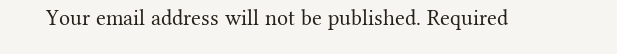Your email address will not be published. Required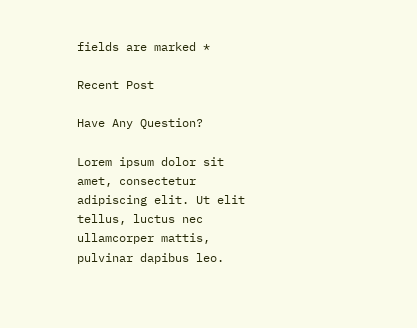fields are marked *

Recent Post

Have Any Question?

Lorem ipsum dolor sit amet, consectetur adipiscing elit. Ut elit tellus, luctus nec ullamcorper mattis, pulvinar dapibus leo.